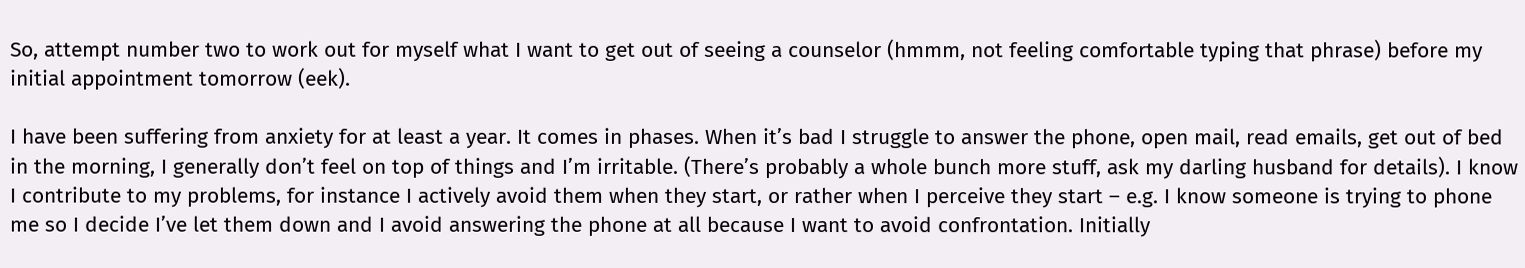So, attempt number two to work out for myself what I want to get out of seeing a counselor (hmmm, not feeling comfortable typing that phrase) before my initial appointment tomorrow (eek).

I have been suffering from anxiety for at least a year. It comes in phases. When it’s bad I struggle to answer the phone, open mail, read emails, get out of bed in the morning, I generally don’t feel on top of things and I’m irritable. (There’s probably a whole bunch more stuff, ask my darling husband for details). I know I contribute to my problems, for instance I actively avoid them when they start, or rather when I perceive they start – e.g. I know someone is trying to phone me so I decide I’ve let them down and I avoid answering the phone at all because I want to avoid confrontation. Initially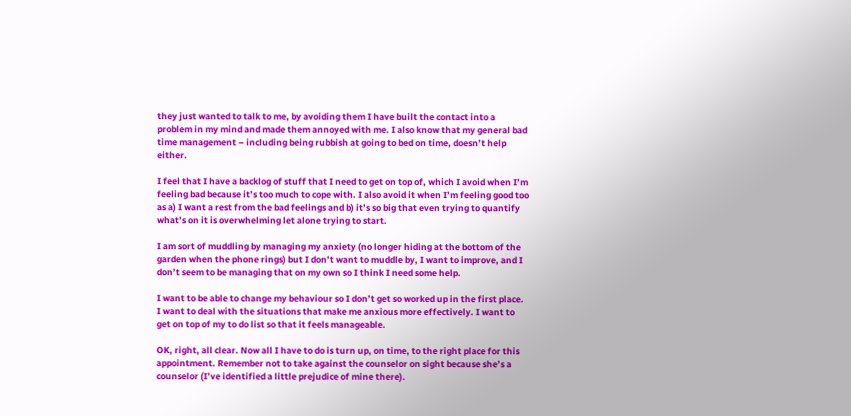they just wanted to talk to me, by avoiding them I have built the contact into a problem in my mind and made them annoyed with me. I also know that my general bad time management – including being rubbish at going to bed on time, doesn’t help either.

I feel that I have a backlog of stuff that I need to get on top of, which I avoid when I’m feeling bad because it’s too much to cope with. I also avoid it when I’m feeling good too as a) I want a rest from the bad feelings and b) it’s so big that even trying to quantify what’s on it is overwhelming let alone trying to start.

I am sort of muddling by managing my anxiety (no longer hiding at the bottom of the garden when the phone rings) but I don’t want to muddle by, I want to improve, and I don’t seem to be managing that on my own so I think I need some help.

I want to be able to change my behaviour so I don’t get so worked up in the first place. I want to deal with the situations that make me anxious more effectively. I want to get on top of my to do list so that it feels manageable.

OK, right, all clear. Now all I have to do is turn up, on time, to the right place for this appointment. Remember not to take against the counselor on sight because she’s a counselor (I’ve identified a little prejudice of mine there).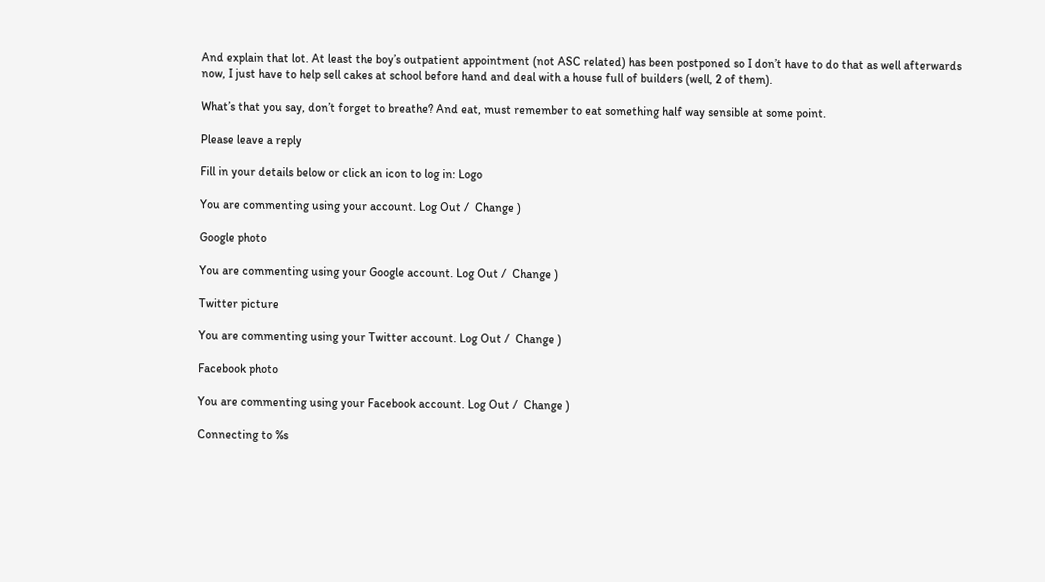And explain that lot. At least the boy’s outpatient appointment (not ASC related) has been postponed so I don’t have to do that as well afterwards now, I just have to help sell cakes at school before hand and deal with a house full of builders (well, 2 of them).

What’s that you say, don’t forget to breathe? And eat, must remember to eat something half way sensible at some point.

Please leave a reply

Fill in your details below or click an icon to log in: Logo

You are commenting using your account. Log Out /  Change )

Google photo

You are commenting using your Google account. Log Out /  Change )

Twitter picture

You are commenting using your Twitter account. Log Out /  Change )

Facebook photo

You are commenting using your Facebook account. Log Out /  Change )

Connecting to %s